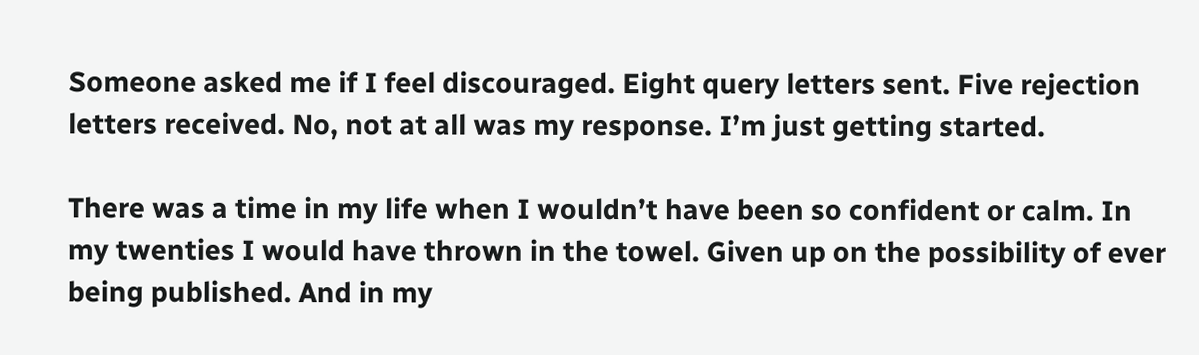Someone asked me if I feel discouraged. Eight query letters sent. Five rejection letters received. No, not at all was my response. I’m just getting started.

There was a time in my life when I wouldn’t have been so confident or calm. In my twenties I would have thrown in the towel. Given up on the possibility of ever being published. And in my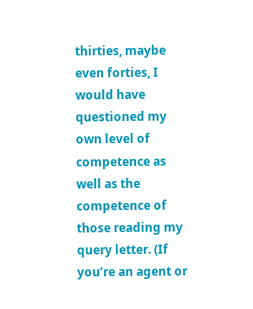thirties, maybe even forties, I would have questioned my own level of competence as well as the competence of those reading my query letter. (If you’re an agent or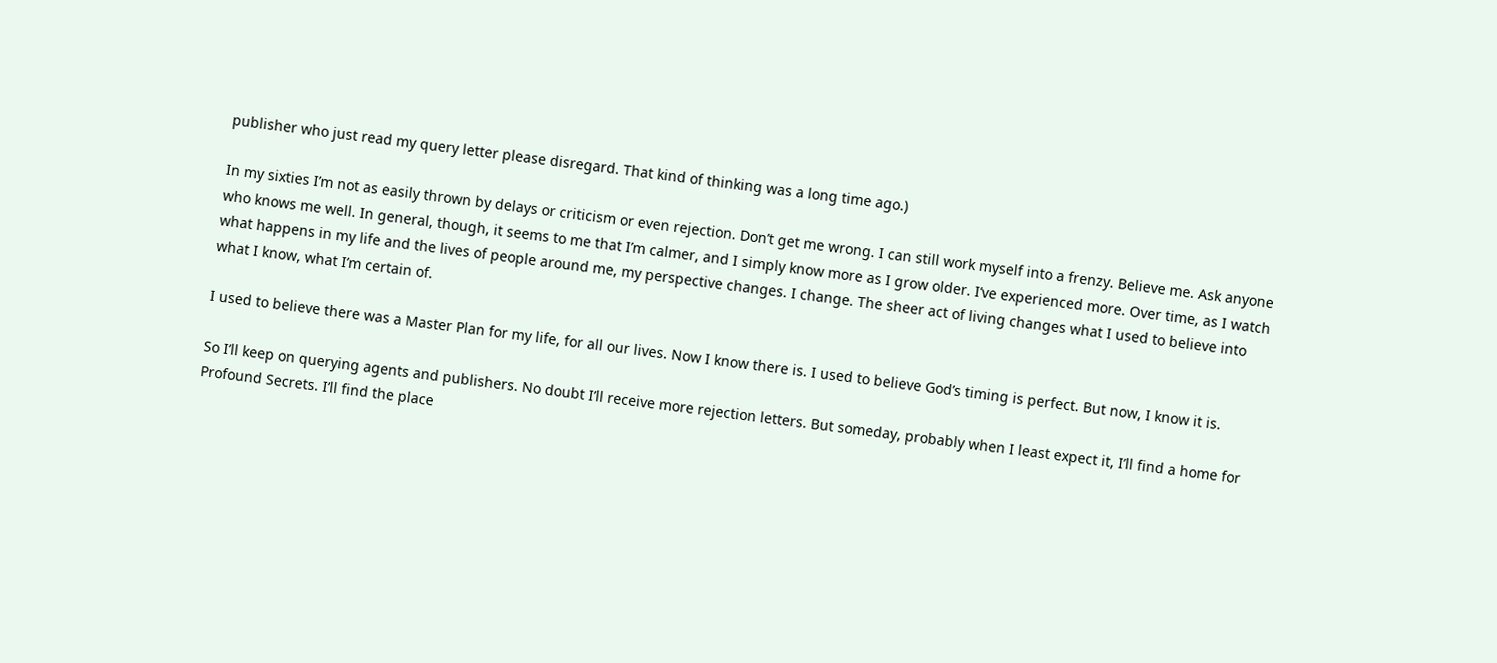publisher who just read my query letter please disregard. That kind of thinking was a long time ago.)

In my sixties I’m not as easily thrown by delays or criticism or even rejection. Don’t get me wrong. I can still work myself into a frenzy. Believe me. Ask anyone who knows me well. In general, though, it seems to me that I’m calmer, and I simply know more as I grow older. I’ve experienced more. Over time, as I watch what happens in my life and the lives of people around me, my perspective changes. I change. The sheer act of living changes what I used to believe into what I know, what I’m certain of.

I used to believe there was a Master Plan for my life, for all our lives. Now I know there is. I used to believe God’s timing is perfect. But now, I know it is.

So I’ll keep on querying agents and publishers. No doubt I’ll receive more rejection letters. But someday, probably when I least expect it, I’ll find a home for Profound Secrets. I’ll find the place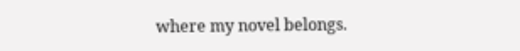where my novel belongs.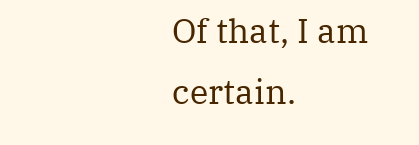Of that, I am certain.